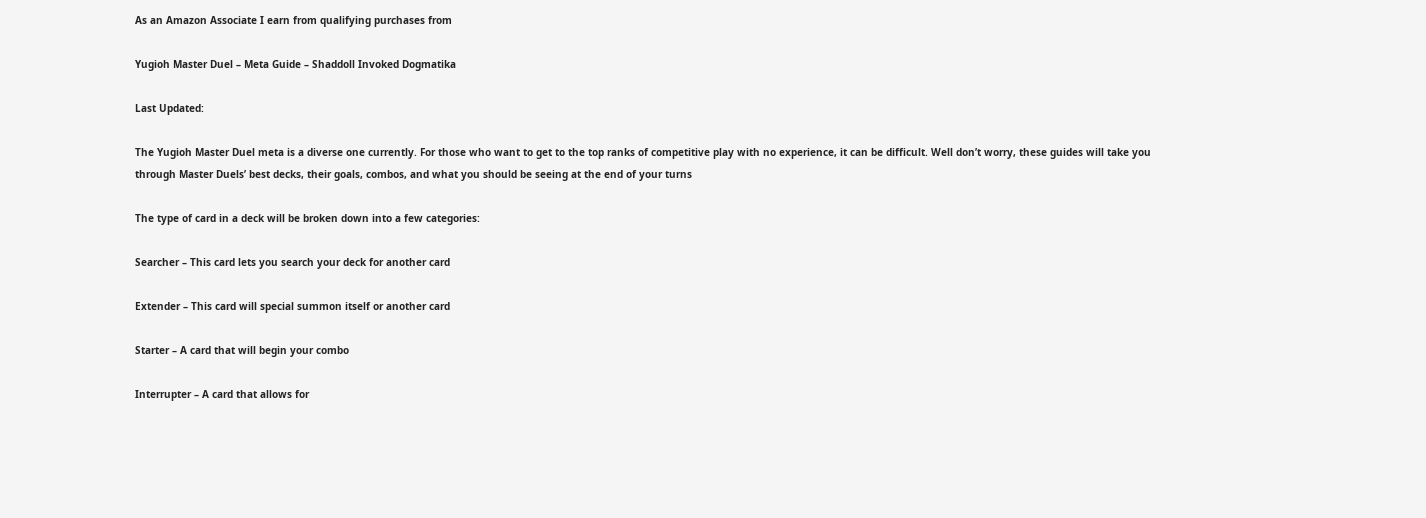As an Amazon Associate I earn from qualifying purchases from

Yugioh Master Duel – Meta Guide – Shaddoll Invoked Dogmatika

Last Updated:

The Yugioh Master Duel meta is a diverse one currently. For those who want to get to the top ranks of competitive play with no experience, it can be difficult. Well don’t worry, these guides will take you through Master Duels’ best decks, their goals, combos, and what you should be seeing at the end of your turns

The type of card in a deck will be broken down into a few categories:

Searcher – This card lets you search your deck for another card

Extender – This card will special summon itself or another card

Starter – A card that will begin your combo

Interrupter – A card that allows for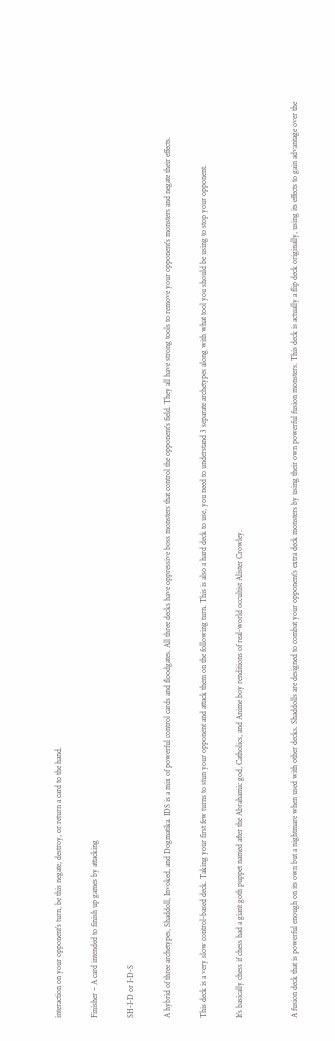interaction on your opponent’s turn, be this negate, destroy, or return a card to the hand.

Finisher – A card intended to finish up games by attacking

SH-I-D or I-D-S

A hybrid of three archetypes, Shaddoll, Invoked, and Dogmatika. IDS is a mix of powerful control cards and floodgates. All three decks have oppressive boss monsters that control the opponent’s field. They all have strong tools to remove your opponent’s monsters and negate their effects.

This deck is a very slow control-based deck. Taking your first few turns to stun your opponent and attack them on the following turn. This is also a hard deck to use, you need to understand 3 separate archetypes along with what tool you should be using to stop your opponent.

It’s basically chess if chess had a giant goth puppet named after the Abrahamic god, Catholics, and Anime boy renditions of real-world occultist Alister Crowley.


A fusion deck that is powerful enough on its own but a nightmare when used with other decks. Shaddolls are designed to combat your opponent’s extra deck monsters by using their own powerful fusion monsters. This deck is actually a flip deck originally, using its effects to gain advantage over the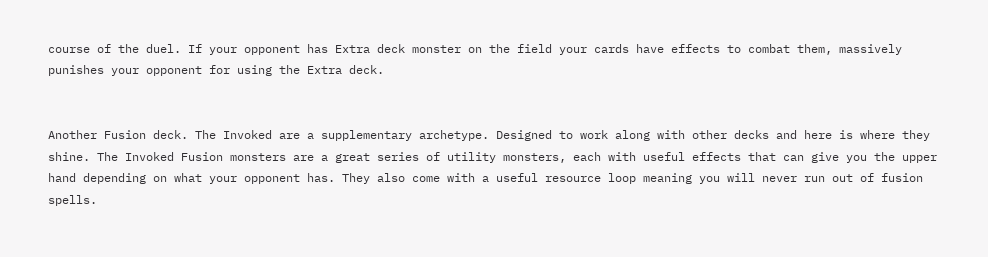course of the duel. If your opponent has Extra deck monster on the field your cards have effects to combat them, massively punishes your opponent for using the Extra deck.


Another Fusion deck. The Invoked are a supplementary archetype. Designed to work along with other decks and here is where they shine. The Invoked Fusion monsters are a great series of utility monsters, each with useful effects that can give you the upper hand depending on what your opponent has. They also come with a useful resource loop meaning you will never run out of fusion spells.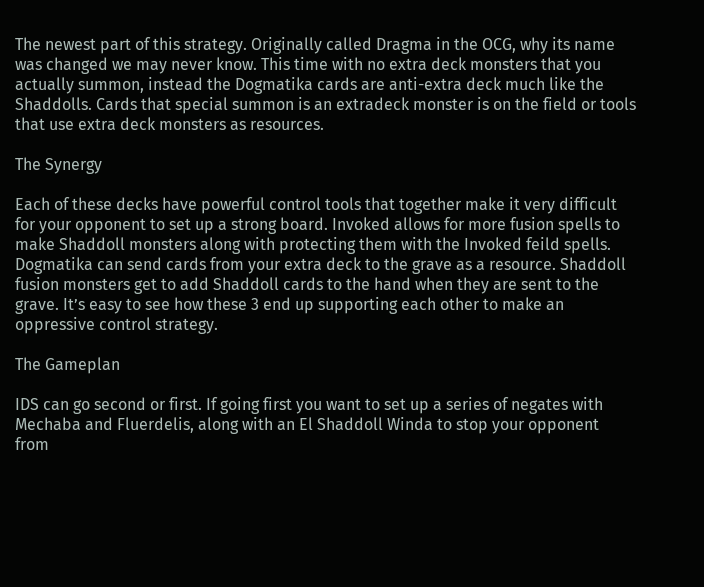The newest part of this strategy. Originally called Dragma in the OCG, why its name was changed we may never know. This time with no extra deck monsters that you actually summon, instead the Dogmatika cards are anti-extra deck much like the Shaddolls. Cards that special summon is an extradeck monster is on the field or tools that use extra deck monsters as resources.

The Synergy

Each of these decks have powerful control tools that together make it very difficult for your opponent to set up a strong board. Invoked allows for more fusion spells to make Shaddoll monsters along with protecting them with the Invoked feild spells. Dogmatika can send cards from your extra deck to the grave as a resource. Shaddoll fusion monsters get to add Shaddoll cards to the hand when they are sent to the grave. It’s easy to see how these 3 end up supporting each other to make an oppressive control strategy.

The Gameplan

IDS can go second or first. If going first you want to set up a series of negates with Mechaba and Fluerdelis, along with an El Shaddoll Winda to stop your opponent from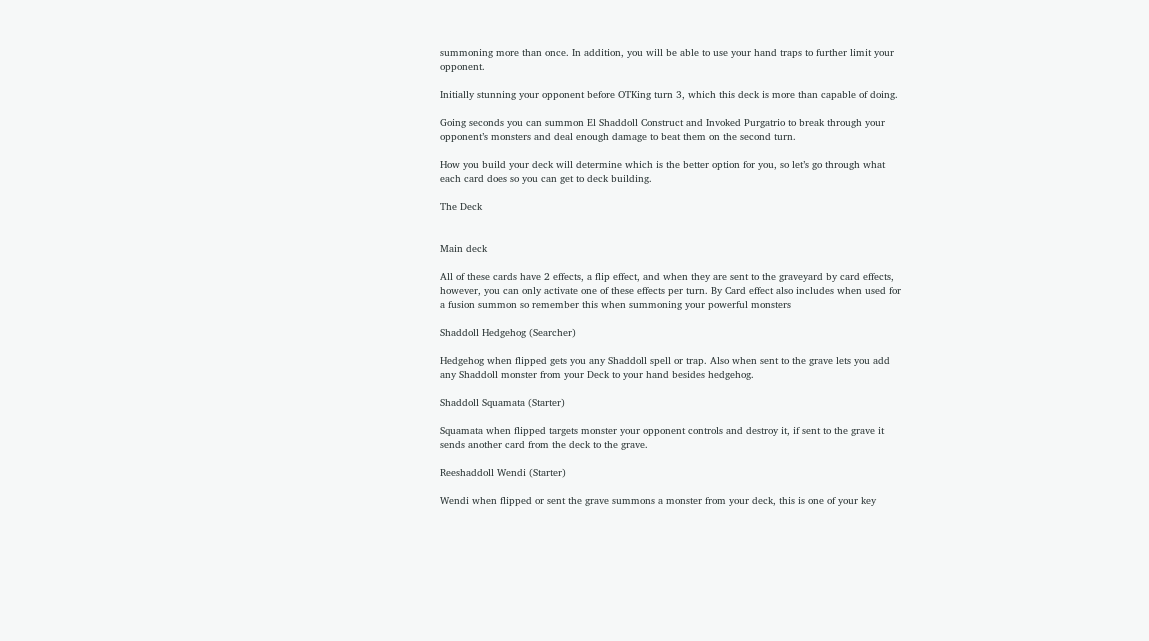summoning more than once. In addition, you will be able to use your hand traps to further limit your opponent.

Initially stunning your opponent before OTKing turn 3, which this deck is more than capable of doing.

Going seconds you can summon El Shaddoll Construct and Invoked Purgatrio to break through your opponent’s monsters and deal enough damage to beat them on the second turn.

How you build your deck will determine which is the better option for you, so let’s go through what each card does so you can get to deck building.

The Deck


Main deck

All of these cards have 2 effects, a flip effect, and when they are sent to the graveyard by card effects, however, you can only activate one of these effects per turn. By Card effect also includes when used for a fusion summon so remember this when summoning your powerful monsters

Shaddoll Hedgehog (Searcher)

Hedgehog when flipped gets you any Shaddoll spell or trap. Also when sent to the grave lets you add any Shaddoll monster from your Deck to your hand besides hedgehog.

Shaddoll Squamata (Starter)

Squamata when flipped targets monster your opponent controls and destroy it, if sent to the grave it sends another card from the deck to the grave.

Reeshaddoll Wendi (Starter)

Wendi when flipped or sent the grave summons a monster from your deck, this is one of your key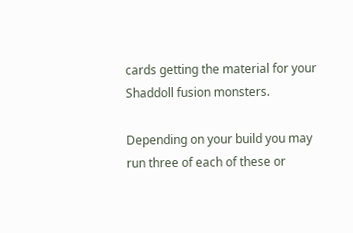cards getting the material for your Shaddoll fusion monsters.

Depending on your build you may run three of each of these or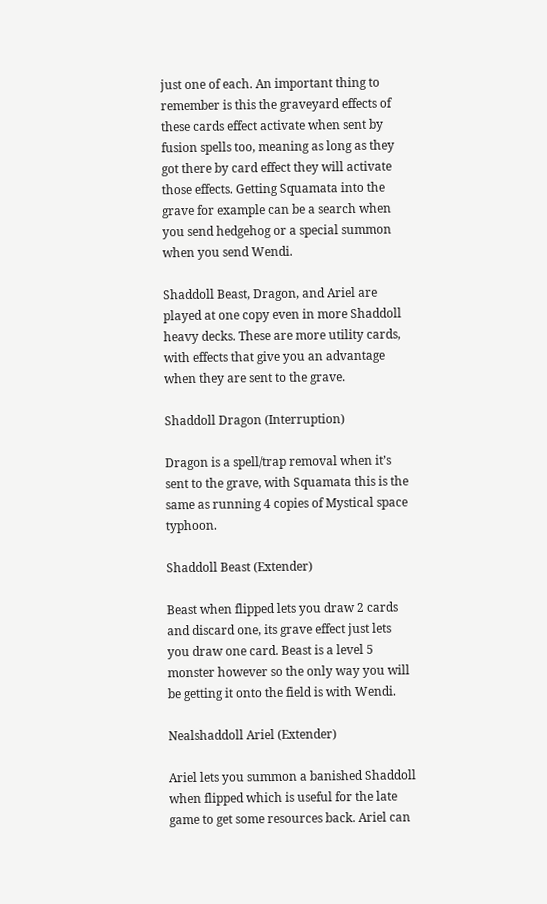just one of each. An important thing to remember is this the graveyard effects of these cards effect activate when sent by fusion spells too, meaning as long as they got there by card effect they will activate those effects. Getting Squamata into the grave for example can be a search when you send hedgehog or a special summon when you send Wendi.

Shaddoll Beast, Dragon, and Ariel are played at one copy even in more Shaddoll heavy decks. These are more utility cards, with effects that give you an advantage when they are sent to the grave.

Shaddoll Dragon (Interruption)

Dragon is a spell/trap removal when it’s sent to the grave, with Squamata this is the same as running 4 copies of Mystical space typhoon.

Shaddoll Beast (Extender)

Beast when flipped lets you draw 2 cards and discard one, its grave effect just lets you draw one card. Beast is a level 5 monster however so the only way you will be getting it onto the field is with Wendi.

Nealshaddoll Ariel (Extender)

Ariel lets you summon a banished Shaddoll when flipped which is useful for the late game to get some resources back. Ariel can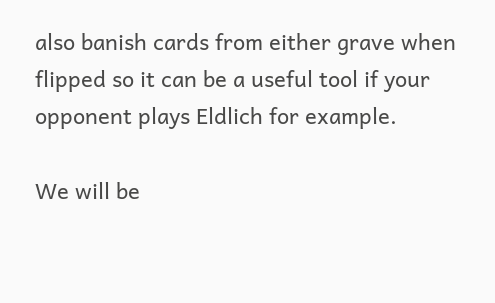also banish cards from either grave when flipped so it can be a useful tool if your opponent plays Eldlich for example.

We will be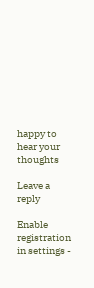happy to hear your thoughts

Leave a reply

Enable registration in settings -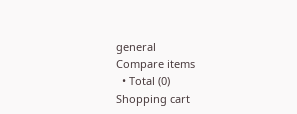general
Compare items
  • Total (0)
Shopping cart